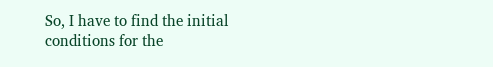So, I have to find the initial conditions for the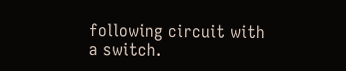following circuit with a switch.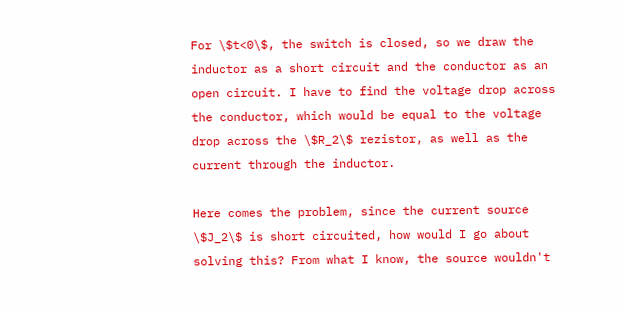For \$t<0\$, the switch is closed, so we draw the inductor as a short circuit and the conductor as an open circuit. I have to find the voltage drop across the conductor, which would be equal to the voltage drop across the \$R_2\$ rezistor, as well as the current through the inductor.

Here comes the problem, since the current source \$J_2\$ is short circuited, how would I go about solving this? From what I know, the source wouldn't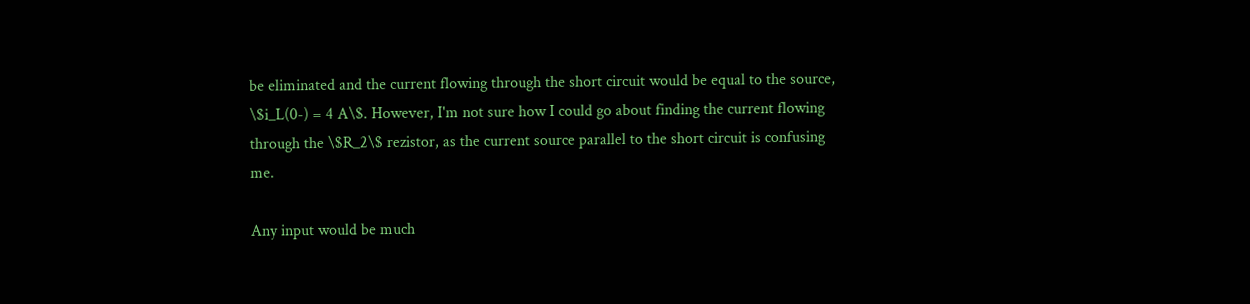be eliminated and the current flowing through the short circuit would be equal to the source, \$i_L(0-) = 4 A\$. However, I'm not sure how I could go about finding the current flowing through the \$R_2\$ rezistor, as the current source parallel to the short circuit is confusing me.

Any input would be much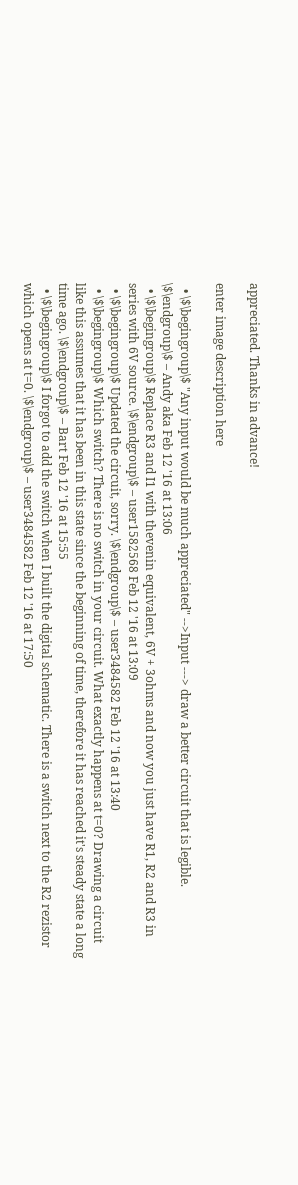appreciated. Thanks in advance!

enter image description here

  • \$\begingroup\$ "Any input would be much appreciated" -->Input ---> draw a better circuit that is legible. \$\endgroup\$ – Andy aka Feb 12 '16 at 13:06
  • \$\begingroup\$ Replace R3 and I1 with thevenin equivalent, 6V + 3ohms and now you just have R1, R2 and R3 in series with 6V source. \$\endgroup\$ – user1582568 Feb 12 '16 at 13:09
  • \$\begingroup\$ Updated the circuit, sorry. \$\endgroup\$ – user3484582 Feb 12 '16 at 13:40
  • \$\begingroup\$ Which switch? There is no switch in your circuit. What exactly happens at t=0? Drawing a circuit like this assumes that it has been in this state since the beginning of time, therefore it has reached it's steady state a long time ago. \$\endgroup\$ – Bart Feb 12 '16 at 15:55
  • \$\begingroup\$ I forgot to add the switch when I built the digital schematic. There is a switch next to the R2 rezistor which opens at t=0. \$\endgroup\$ – user3484582 Feb 12 '16 at 17:50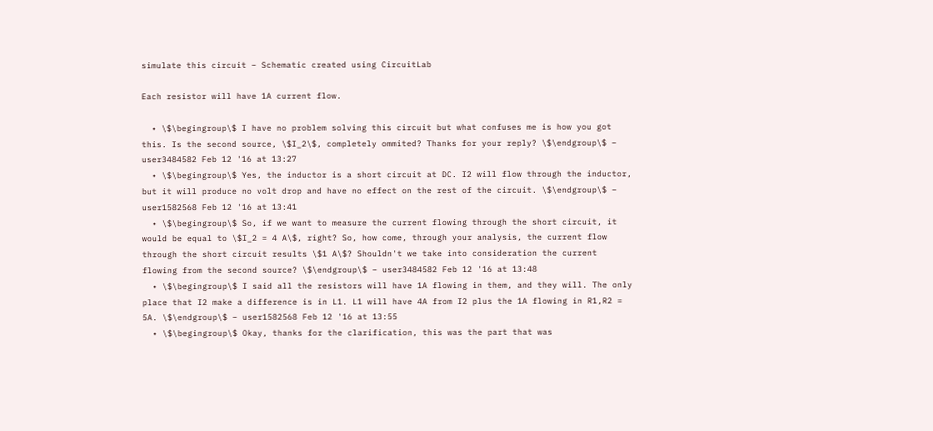simulate this circuit – Schematic created using CircuitLab

Each resistor will have 1A current flow.

  • \$\begingroup\$ I have no problem solving this circuit but what confuses me is how you got this. Is the second source, \$I_2\$, completely ommited? Thanks for your reply? \$\endgroup\$ – user3484582 Feb 12 '16 at 13:27
  • \$\begingroup\$ Yes, the inductor is a short circuit at DC. I2 will flow through the inductor, but it will produce no volt drop and have no effect on the rest of the circuit. \$\endgroup\$ – user1582568 Feb 12 '16 at 13:41
  • \$\begingroup\$ So, if we want to measure the current flowing through the short circuit, it would be equal to \$I_2 = 4 A\$, right? So, how come, through your analysis, the current flow through the short circuit results \$1 A\$? Shouldn't we take into consideration the current flowing from the second source? \$\endgroup\$ – user3484582 Feb 12 '16 at 13:48
  • \$\begingroup\$ I said all the resistors will have 1A flowing in them, and they will. The only place that I2 make a difference is in L1. L1 will have 4A from I2 plus the 1A flowing in R1,R2 = 5A. \$\endgroup\$ – user1582568 Feb 12 '16 at 13:55
  • \$\begingroup\$ Okay, thanks for the clarification, this was the part that was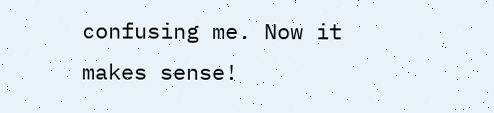confusing me. Now it makes sense!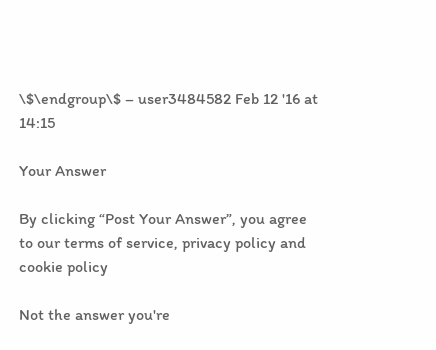\$\endgroup\$ – user3484582 Feb 12 '16 at 14:15

Your Answer

By clicking “Post Your Answer”, you agree to our terms of service, privacy policy and cookie policy

Not the answer you're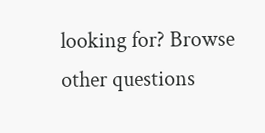looking for? Browse other questions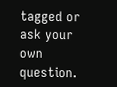tagged or ask your own question.